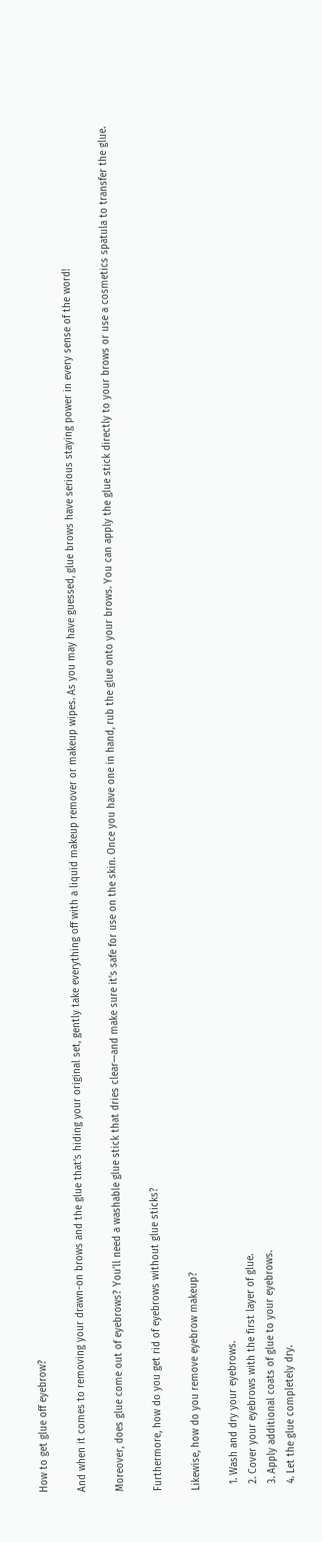How to get glue off eyebrow?

And when it comes to removing your drawn-on brows and the glue that’s hiding your original set, gently take everything off with a liquid makeup remover or makeup wipes. As you may have guessed, glue brows have serious staying power in every sense of the word!

Moreover, does glue come out of eyebrows? You’ll need a washable glue stick that dries clear—and make sure it’s safe for use on the skin. Once you have one in hand, rub the glue onto your brows. You can apply the glue stick directly to your brows or use a cosmetics spatula to transfer the glue.

Furthermore, how do you get rid of eyebrows without glue sticks?

Likewise, how do you remove eyebrow makeup?

  1. Wash and dry your eyebrows.
  2. Cover your eyebrows with the first layer of glue.
  3. Apply additional coats of glue to your eyebrows.
  4. Let the glue completely dry.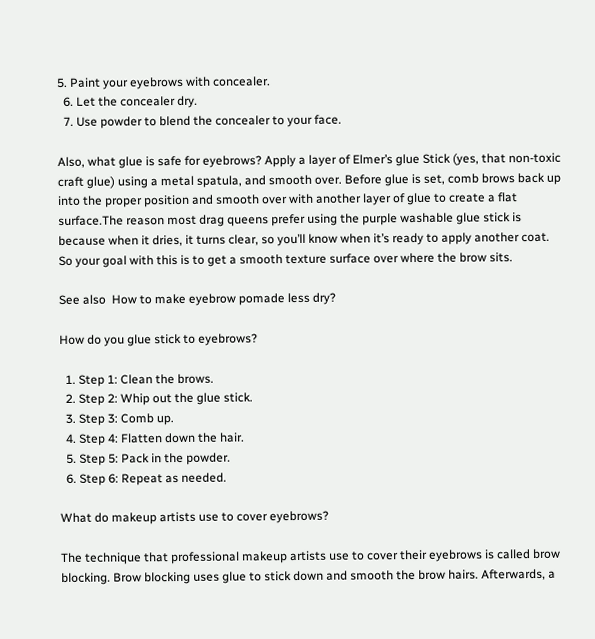5. Paint your eyebrows with concealer.
  6. Let the concealer dry.
  7. Use powder to blend the concealer to your face.

Also, what glue is safe for eyebrows? Apply a layer of Elmer’s glue Stick (yes, that non-toxic craft glue) using a metal spatula, and smooth over. Before glue is set, comb brows back up into the proper position and smooth over with another layer of glue to create a flat surface.The reason most drag queens prefer using the purple washable glue stick is because when it dries, it turns clear, so you’ll know when it’s ready to apply another coat. So your goal with this is to get a smooth texture surface over where the brow sits.

See also  How to make eyebrow pomade less dry?

How do you glue stick to eyebrows?

  1. Step 1: Clean the brows.
  2. Step 2: Whip out the glue stick.
  3. Step 3: Comb up.
  4. Step 4: Flatten down the hair.
  5. Step 5: Pack in the powder.
  6. Step 6: Repeat as needed.

What do makeup artists use to cover eyebrows?

The technique that professional makeup artists use to cover their eyebrows is called brow blocking. Brow blocking uses glue to stick down and smooth the brow hairs. Afterwards, a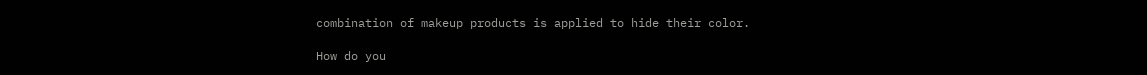combination of makeup products is applied to hide their color.

How do you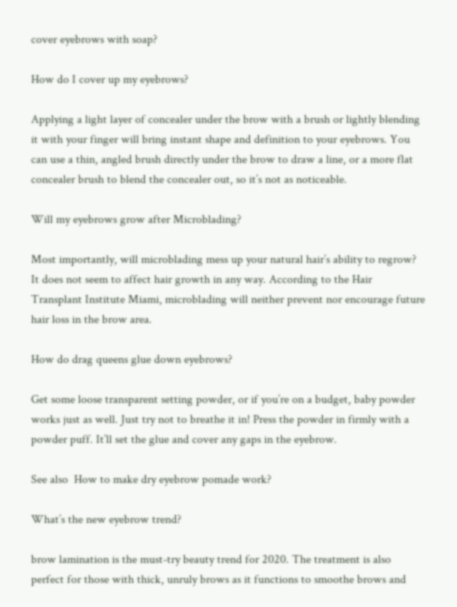cover eyebrows with soap?

How do I cover up my eyebrows?

Applying a light layer of concealer under the brow with a brush or lightly blending it with your finger will bring instant shape and definition to your eyebrows. You can use a thin, angled brush directly under the brow to draw a line, or a more flat concealer brush to blend the concealer out, so it’s not as noticeable.

Will my eyebrows grow after Microblading?

Most importantly, will microblading mess up your natural hair’s ability to regrow? It does not seem to affect hair growth in any way. According to the Hair Transplant Institute Miami, microblading will neither prevent nor encourage future hair loss in the brow area.

How do drag queens glue down eyebrows?

Get some loose transparent setting powder, or if you’re on a budget, baby powder works just as well. Just try not to breathe it in! Press the powder in firmly with a powder puff. It’ll set the glue and cover any gaps in the eyebrow.

See also  How to make dry eyebrow pomade work?

What’s the new eyebrow trend?

brow lamination is the must-try beauty trend for 2020. The treatment is also perfect for those with thick, unruly brows as it functions to smoothe brows and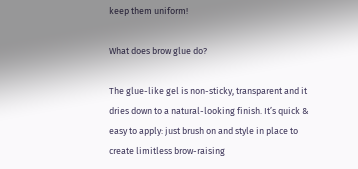keep them uniform!

What does brow glue do?

The glue-like gel is non-sticky, transparent and it dries down to a natural-looking finish. It’s quick & easy to apply: just brush on and style in place to create limitless brow-raising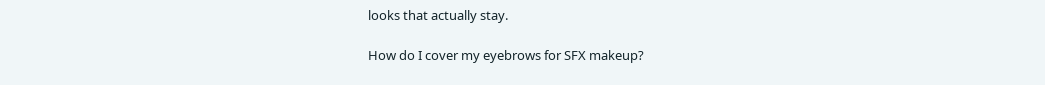looks that actually stay.

How do I cover my eyebrows for SFX makeup?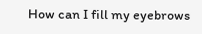How can I fill my eyebrows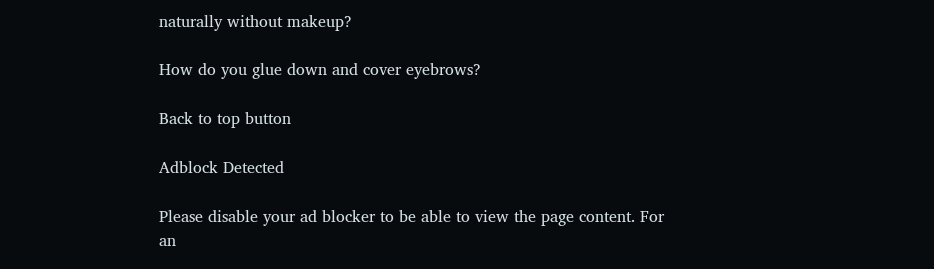naturally without makeup?

How do you glue down and cover eyebrows?

Back to top button

Adblock Detected

Please disable your ad blocker to be able to view the page content. For an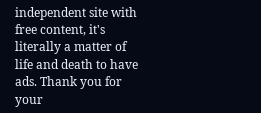independent site with free content, it's literally a matter of life and death to have ads. Thank you for your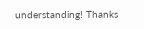understanding! Thanks